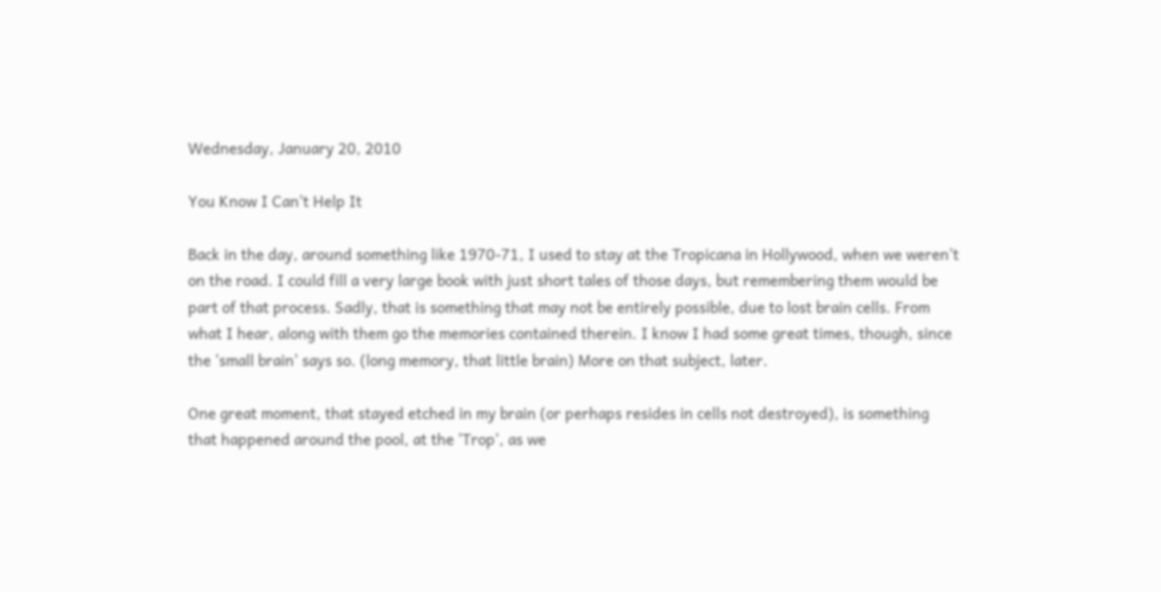Wednesday, January 20, 2010

You Know I Can't Help It

Back in the day, around something like 1970-71, I used to stay at the Tropicana in Hollywood, when we weren't on the road. I could fill a very large book with just short tales of those days, but remembering them would be part of that process. Sadly, that is something that may not be entirely possible, due to lost brain cells. From what I hear, along with them go the memories contained therein. I know I had some great times, though, since the 'small brain' says so. (long memory, that little brain) More on that subject, later.

One great moment, that stayed etched in my brain (or perhaps resides in cells not destroyed), is something that happened around the pool, at the 'Trop', as we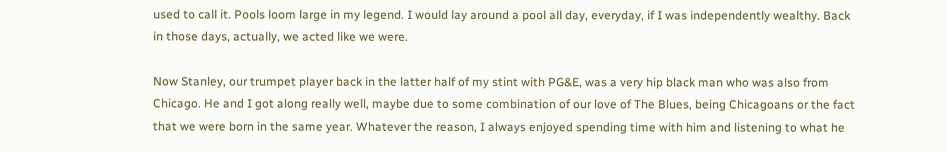used to call it. Pools loom large in my legend. I would lay around a pool all day, everyday, if I was independently wealthy. Back in those days, actually, we acted like we were.

Now Stanley, our trumpet player back in the latter half of my stint with PG&E, was a very hip black man who was also from Chicago. He and I got along really well, maybe due to some combination of our love of The Blues, being Chicagoans or the fact that we were born in the same year. Whatever the reason, I always enjoyed spending time with him and listening to what he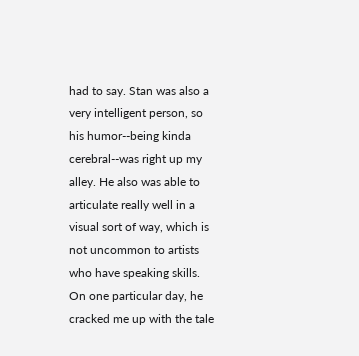had to say. Stan was also a very intelligent person, so his humor--being kinda cerebral--was right up my alley. He also was able to articulate really well in a visual sort of way, which is not uncommon to artists who have speaking skills. On one particular day, he cracked me up with the tale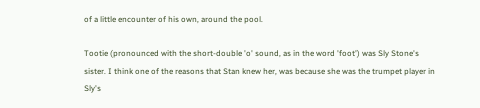of a little encounter of his own, around the pool.

Tootie (pronounced with the short-double 'o' sound, as in the word 'foot') was Sly Stone's sister. I think one of the reasons that Stan knew her, was because she was the trumpet player in Sly's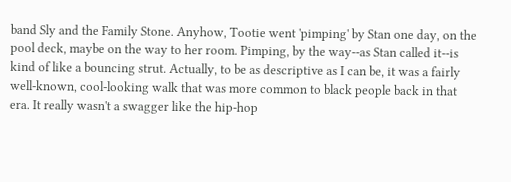band Sly and the Family Stone. Anyhow, Tootie went 'pimping' by Stan one day, on the pool deck, maybe on the way to her room. Pimping, by the way--as Stan called it--is kind of like a bouncing strut. Actually, to be as descriptive as I can be, it was a fairly well-known, cool-looking walk that was more common to black people back in that era. It really wasn't a swagger like the hip-hop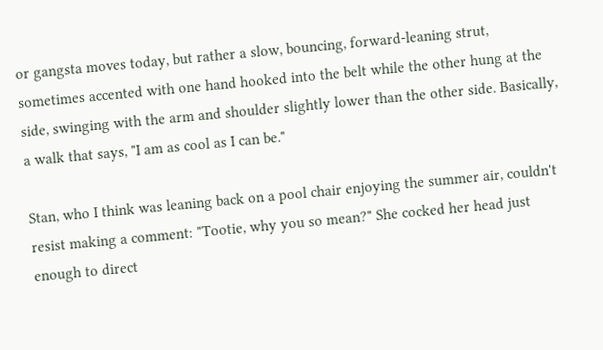or gangsta moves today, but rather a slow, bouncing, forward-leaning strut, sometimes accented with one hand hooked into the belt while the other hung at the side, swinging with the arm and shoulder slightly lower than the other side. Basically, a walk that says, "I am as cool as I can be."

Stan, who I think was leaning back on a pool chair enjoying the summer air, couldn't resist making a comment: "Tootie, why you so mean?" She cocked her head just enough to direct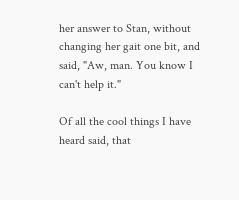her answer to Stan, without changing her gait one bit, and said, "Aw, man. You know I can't help it."

Of all the cool things I have heard said, that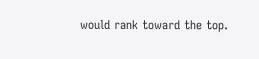would rank toward the top.